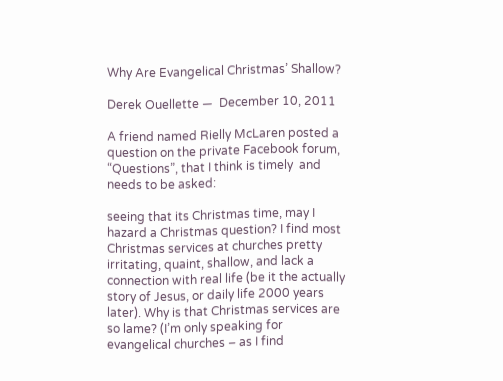Why Are Evangelical Christmas’ Shallow?

Derek Ouellette —  December 10, 2011

A friend named Rielly McLaren posted a question on the private Facebook forum, “Questions”, that I think is timely  and needs to be asked:

seeing that its Christmas time, may I hazard a Christmas question? I find most Christmas services at churches pretty irritating, quaint, shallow, and lack a connection with real life (be it the actually story of Jesus, or daily life 2000 years later). Why is that Christmas services are so lame? (I’m only speaking for evangelical churches – as I find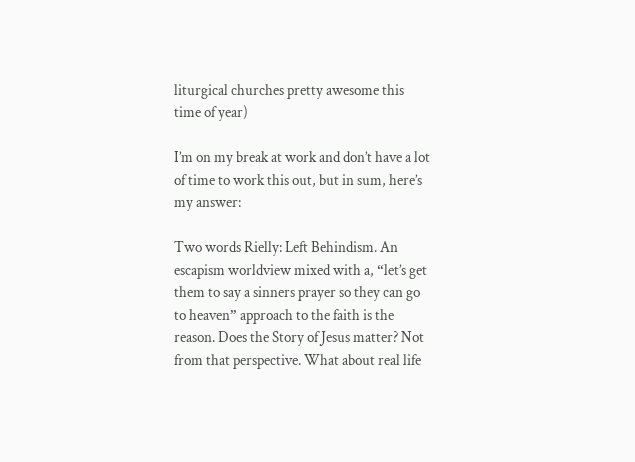liturgical churches pretty awesome this time of year)

I’m on my break at work and don’t have a lot of time to work this out, but in sum, here’s my answer:

Two words Rielly: Left Behindism. An escapism worldview mixed with a, “let’s get them to say a sinners prayer so they can go to heaven” approach to the faith is the reason. Does the Story of Jesus matter? Not from that perspective. What about real life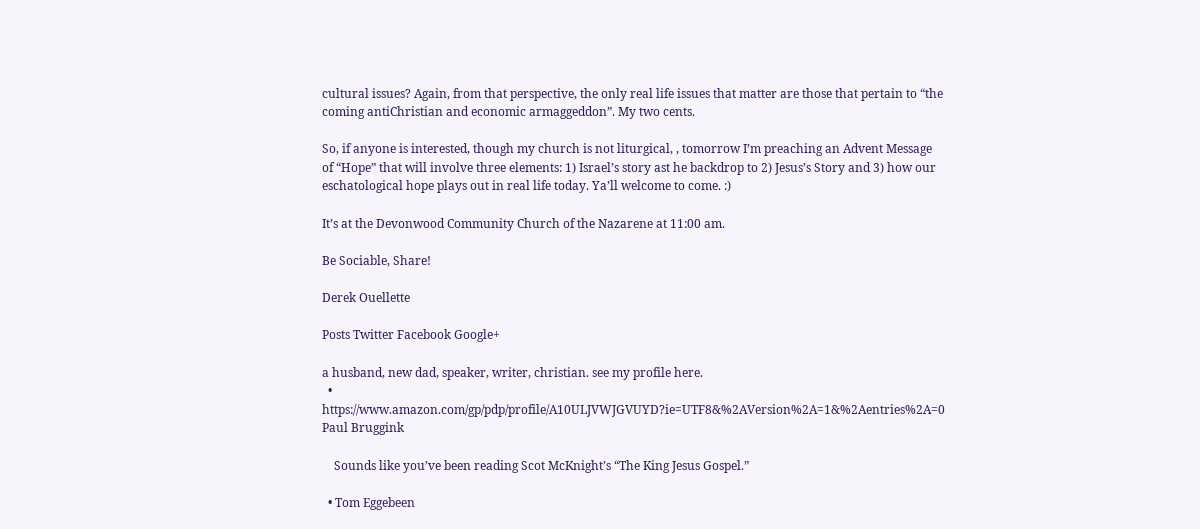cultural issues? Again, from that perspective, the only real life issues that matter are those that pertain to “the coming antiChristian and economic armaggeddon”. My two cents.

So, if anyone is interested, though my church is not liturgical, , tomorrow I’m preaching an Advent Message of “Hope” that will involve three elements: 1) Israel’s story ast he backdrop to 2) Jesus’s Story and 3) how our eschatological hope plays out in real life today. Ya’ll welcome to come. :)

It’s at the Devonwood Community Church of the Nazarene at 11:00 am.

Be Sociable, Share!

Derek Ouellette

Posts Twitter Facebook Google+

a husband, new dad, speaker, writer, christian. see my profile here.
  • https://www.amazon.com/gp/pdp/profile/A10ULJVWJGVUYD?ie=UTF8&%2AVersion%2A=1&%2Aentries%2A=0 Paul Bruggink

    Sounds like you’ve been reading Scot McKnight’s “The King Jesus Gospel.”

  • Tom Eggebeen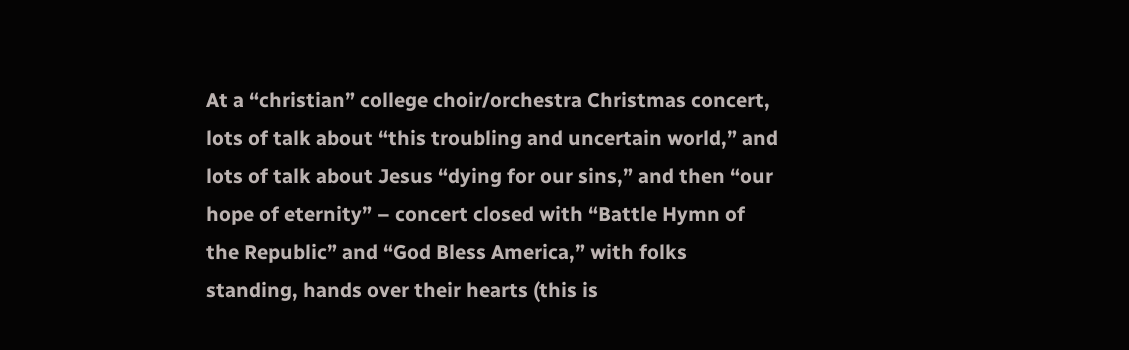At a “christian” college choir/orchestra Christmas concert, lots of talk about “this troubling and uncertain world,” and lots of talk about Jesus “dying for our sins,” and then “our hope of eternity” – concert closed with “Battle Hymn of the Republic” and “God Bless America,” with folks standing, hands over their hearts (this is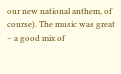our new national anthem, of course). The music was great – a good mix of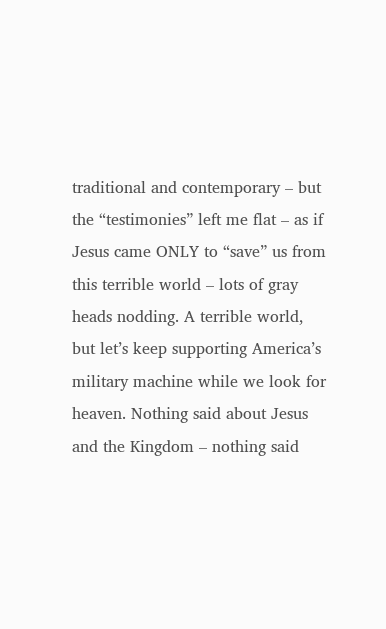traditional and contemporary – but the “testimonies” left me flat – as if Jesus came ONLY to “save” us from this terrible world – lots of gray heads nodding. A terrible world, but let’s keep supporting America’s military machine while we look for heaven. Nothing said about Jesus and the Kingdom – nothing said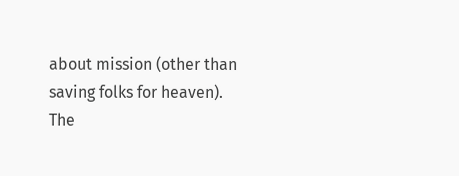about mission (other than saving folks for heaven). The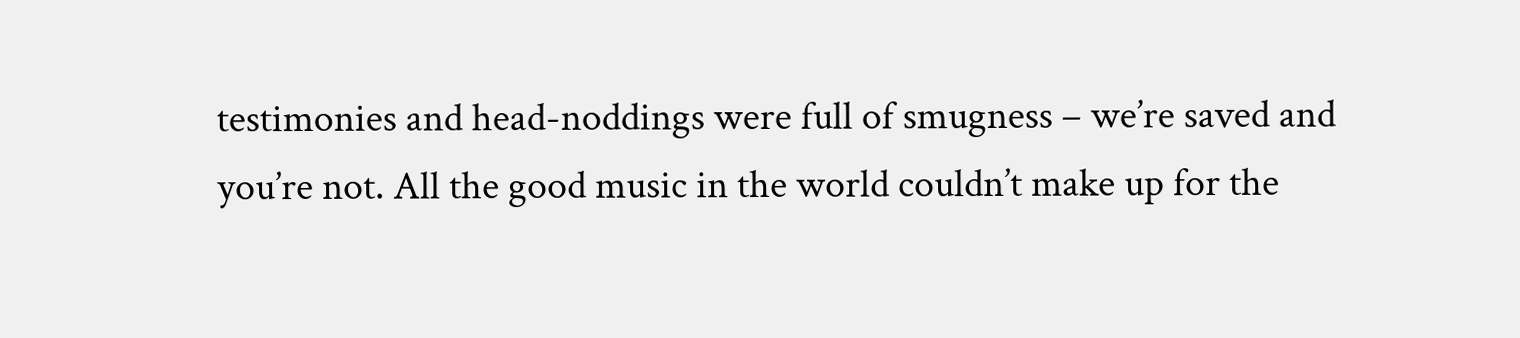testimonies and head-noddings were full of smugness – we’re saved and you’re not. All the good music in the world couldn’t make up for the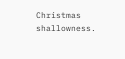Christmas shallowness.